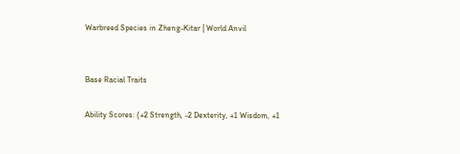Warbreed Species in Zheng-Kitar | World Anvil


Base Racial Traits

Ability Scores: (+2 Strength, -2 Dexterity, +1 Wisdom, +1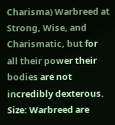Charisma) Warbreed at Strong, Wise, and Charismatic, but for all their power their bodies are not incredibly dexterous.   Size: Warbreed are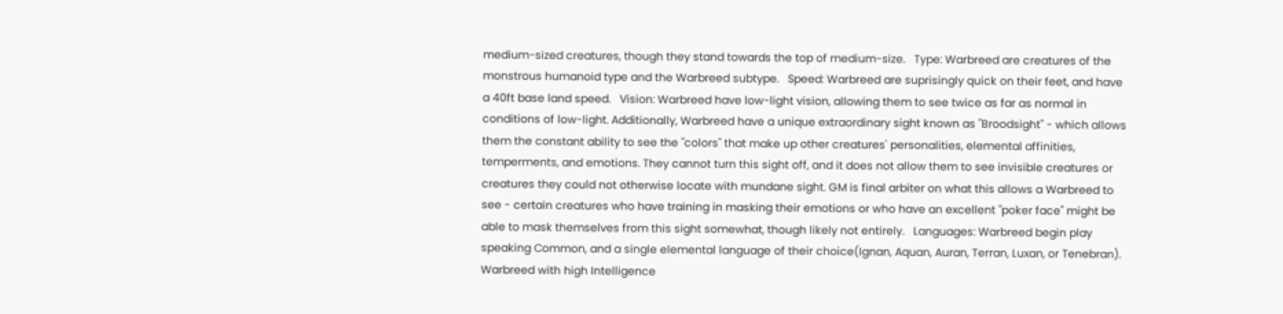medium-sized creatures, though they stand towards the top of medium-size.   Type: Warbreed are creatures of the monstrous humanoid type and the Warbreed subtype.   Speed: Warbreed are suprisingly quick on their feet, and have a 40ft base land speed.   Vision: Warbreed have low-light vision, allowing them to see twice as far as normal in conditions of low-light. Additionally, Warbreed have a unique extraordinary sight known as "Broodsight" - which allows them the constant ability to see the "colors" that make up other creatures' personalities, elemental affinities, temperments, and emotions. They cannot turn this sight off, and it does not allow them to see invisible creatures or creatures they could not otherwise locate with mundane sight. GM is final arbiter on what this allows a Warbreed to see - certain creatures who have training in masking their emotions or who have an excellent "poker face" might be able to mask themselves from this sight somewhat, though likely not entirely.   Languages: Warbreed begin play speaking Common, and a single elemental language of their choice(Ignan, Aquan, Auran, Terran, Luxan, or Tenebran). Warbreed with high Intelligence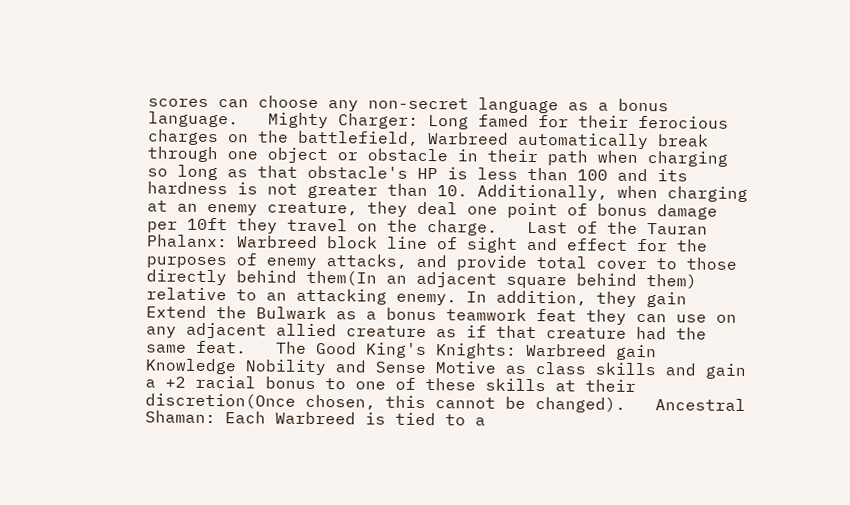scores can choose any non-secret language as a bonus language.   Mighty Charger: Long famed for their ferocious charges on the battlefield, Warbreed automatically break through one object or obstacle in their path when charging so long as that obstacle's HP is less than 100 and its hardness is not greater than 10. Additionally, when charging at an enemy creature, they deal one point of bonus damage per 10ft they travel on the charge.   Last of the Tauran Phalanx: Warbreed block line of sight and effect for the purposes of enemy attacks, and provide total cover to those directly behind them(In an adjacent square behind them) relative to an attacking enemy. In addition, they gain Extend the Bulwark as a bonus teamwork feat they can use on any adjacent allied creature as if that creature had the same feat.   The Good King's Knights: Warbreed gain Knowledge Nobility and Sense Motive as class skills and gain a +2 racial bonus to one of these skills at their discretion(Once chosen, this cannot be changed).   Ancestral Shaman: Each Warbreed is tied to a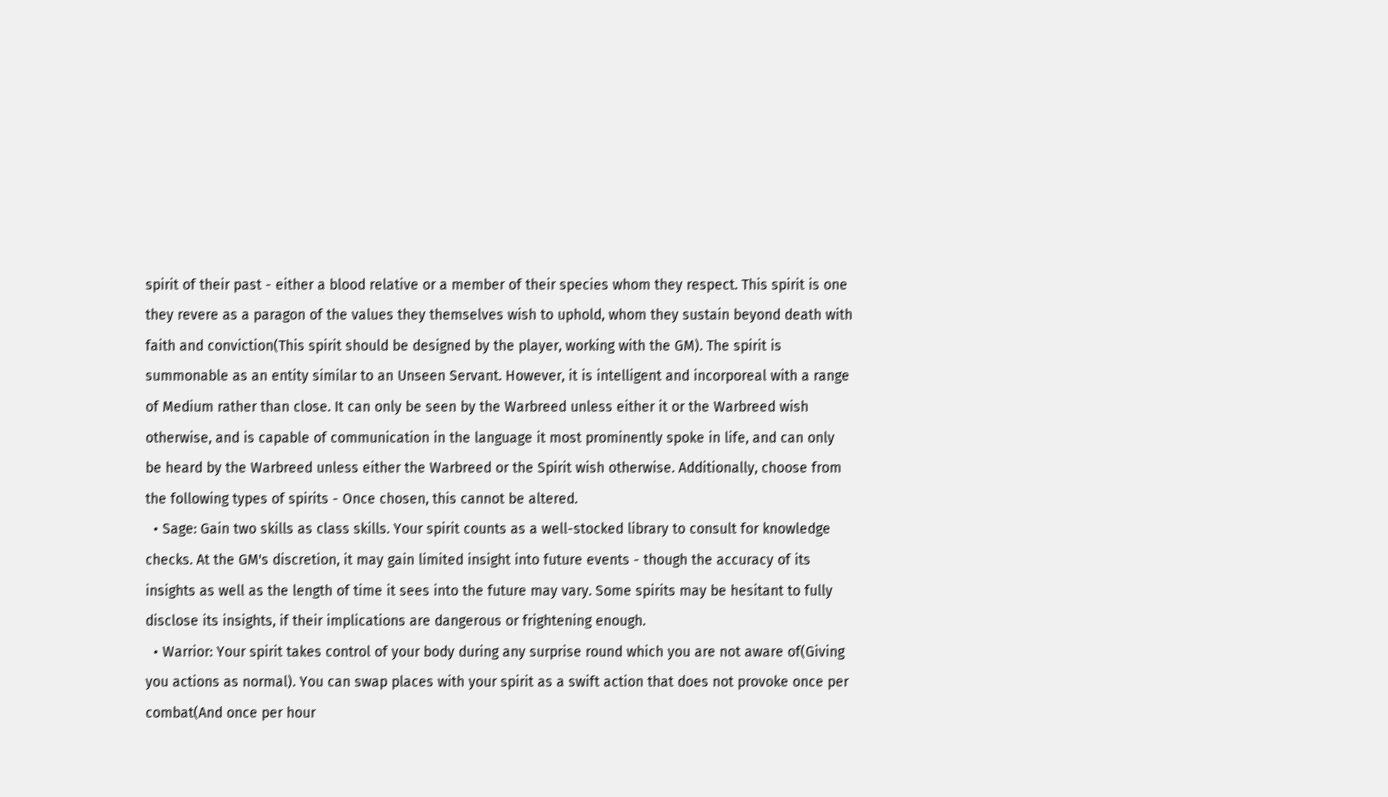spirit of their past - either a blood relative or a member of their species whom they respect. This spirit is one they revere as a paragon of the values they themselves wish to uphold, whom they sustain beyond death with faith and conviction(This spirit should be designed by the player, working with the GM). The spirit is summonable as an entity similar to an Unseen Servant. However, it is intelligent and incorporeal with a range of Medium rather than close. It can only be seen by the Warbreed unless either it or the Warbreed wish otherwise, and is capable of communication in the language it most prominently spoke in life, and can only be heard by the Warbreed unless either the Warbreed or the Spirit wish otherwise. Additionally, choose from the following types of spirits - Once chosen, this cannot be altered.
  • Sage: Gain two skills as class skills. Your spirit counts as a well-stocked library to consult for knowledge checks. At the GM's discretion, it may gain limited insight into future events - though the accuracy of its insights as well as the length of time it sees into the future may vary. Some spirits may be hesitant to fully disclose its insights, if their implications are dangerous or frightening enough.
  • Warrior: Your spirit takes control of your body during any surprise round which you are not aware of(Giving you actions as normal). You can swap places with your spirit as a swift action that does not provoke once per combat(And once per hour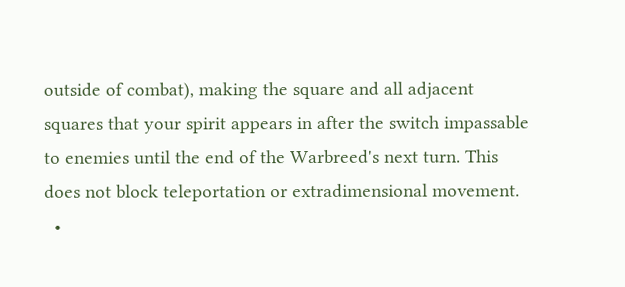outside of combat), making the square and all adjacent squares that your spirit appears in after the switch impassable to enemies until the end of the Warbreed's next turn. This does not block teleportation or extradimensional movement.
  •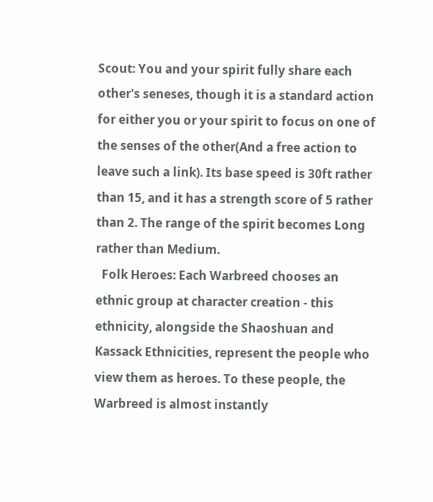Scout: You and your spirit fully share each other's seneses, though it is a standard action for either you or your spirit to focus on one of the senses of the other(And a free action to leave such a link). Its base speed is 30ft rather than 15, and it has a strength score of 5 rather than 2. The range of the spirit becomes Long rather than Medium.
  Folk Heroes: Each Warbreed chooses an ethnic group at character creation - this ethnicity, alongside the Shaoshuan and Kassack Ethnicities, represent the people who view them as heroes. To these people, the Warbreed is almost instantly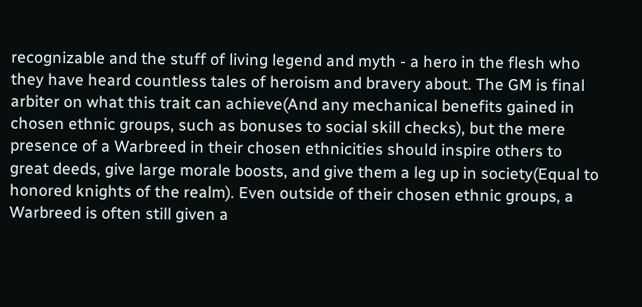recognizable and the stuff of living legend and myth - a hero in the flesh who they have heard countless tales of heroism and bravery about. The GM is final arbiter on what this trait can achieve(And any mechanical benefits gained in chosen ethnic groups, such as bonuses to social skill checks), but the mere presence of a Warbreed in their chosen ethnicities should inspire others to great deeds, give large morale boosts, and give them a leg up in society(Equal to honored knights of the realm). Even outside of their chosen ethnic groups, a Warbreed is often still given a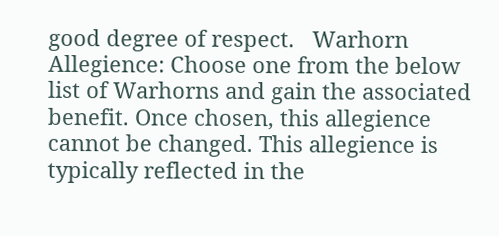good degree of respect.   Warhorn Allegience: Choose one from the below list of Warhorns and gain the associated benefit. Once chosen, this allegience cannot be changed. This allegience is typically reflected in the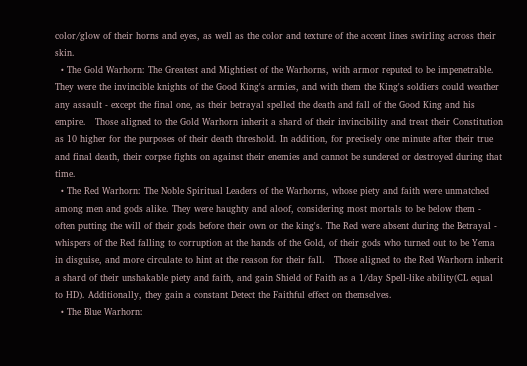color/glow of their horns and eyes, as well as the color and texture of the accent lines swirling across their skin.
  • The Gold Warhorn: The Greatest and Mightiest of the Warhorns, with armor reputed to be impenetrable. They were the invincible knights of the Good King's armies, and with them the King's soldiers could weather any assault - except the final one, as their betrayal spelled the death and fall of the Good King and his empire.   Those aligned to the Gold Warhorn inherit a shard of their invincibility and treat their Constitution as 10 higher for the purposes of their death threshold. In addition, for precisely one minute after their true and final death, their corpse fights on against their enemies and cannot be sundered or destroyed during that time.
  • The Red Warhorn: The Noble Spiritual Leaders of the Warhorns, whose piety and faith were unmatched among men and gods alike. They were haughty and aloof, considering most mortals to be below them - often putting the will of their gods before their own or the king's. The Red were absent during the Betrayal - whispers of the Red falling to corruption at the hands of the Gold, of their gods who turned out to be Yema in disguise, and more circulate to hint at the reason for their fall.   Those aligned to the Red Warhorn inherit a shard of their unshakable piety and faith, and gain Shield of Faith as a 1/day Spell-like ability(CL equal to HD). Additionally, they gain a constant Detect the Faithful effect on themselves.
  • The Blue Warhorn: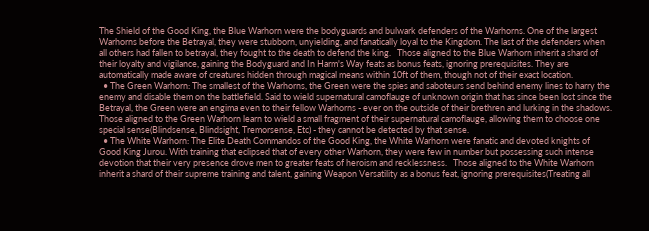The Shield of the Good King, the Blue Warhorn were the bodyguards and bulwark defenders of the Warhorns. One of the largest Warhorns before the Betrayal, they were stubborn, unyielding, and fanatically loyal to the Kingdom. The last of the defenders when all others had fallen to betrayal, they fought to the death to defend the king.   Those aligned to the Blue Warhorn inherit a shard of their loyalty and vigilance, gaining the Bodyguard and In Harm's Way feats as bonus feats, ignoring prerequisites. They are automatically made aware of creatures hidden through magical means within 10ft of them, though not of their exact location.
  • The Green Warhorn: The smallest of the Warhorns, the Green were the spies and saboteurs send behind enemy lines to harry the enemy and disable them on the battlefield. Said to wield supernatural camoflauge of unknown origin that has since been lost since the Betrayal, the Green were an engima even to their fellow Warhorns - ever on the outside of their brethren and lurking in the shadows.   Those aligned to the Green Warhorn learn to wield a small fragment of their supernatural camoflauge, allowing them to choose one special sense(Blindsense, Blindsight, Tremorsense, Etc) - they cannot be detected by that sense.
  • The White Warhorn: The Elite Death Commandos of the Good King, the White Warhorn were fanatic and devoted knights of Good King Jurou. With training that eclipsed that of every other Warhorn, they were few in number but possessing such intense devotion that their very presence drove men to greater feats of heroism and recklessness.   Those aligned to the White Warhorn inherit a shard of their supreme training and talent, gaining Weapon Versatility as a bonus feat, ignoring prerequisites(Treating all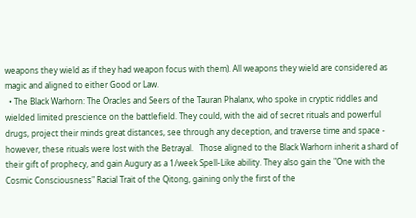weapons they wield as if they had weapon focus with them). All weapons they wield are considered as magic and aligned to either Good or Law.
  • The Black Warhorn: The Oracles and Seers of the Tauran Phalanx, who spoke in cryptic riddles and wielded limited prescience on the battlefield. They could, with the aid of secret rituals and powerful drugs, project their minds great distances, see through any deception, and traverse time and space - however, these rituals were lost with the Betrayal.   Those aligned to the Black Warhorn inherit a shard of their gift of prophecy, and gain Augury as a 1/week Spell-Like ability. They also gain the "One with the Cosmic Consciousness" Racial Trait of the Qitong, gaining only the first of the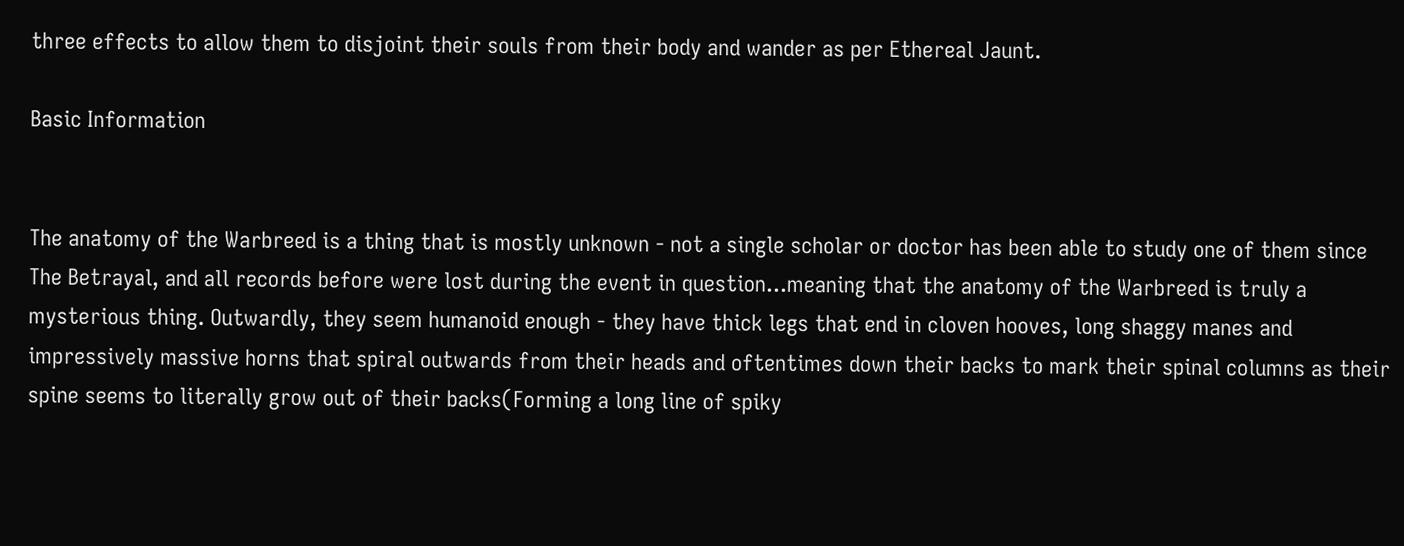three effects to allow them to disjoint their souls from their body and wander as per Ethereal Jaunt.

Basic Information


The anatomy of the Warbreed is a thing that is mostly unknown - not a single scholar or doctor has been able to study one of them since The Betrayal, and all records before were lost during the event in question...meaning that the anatomy of the Warbreed is truly a mysterious thing. Outwardly, they seem humanoid enough - they have thick legs that end in cloven hooves, long shaggy manes and impressively massive horns that spiral outwards from their heads and oftentimes down their backs to mark their spinal columns as their spine seems to literally grow out of their backs(Forming a long line of spiky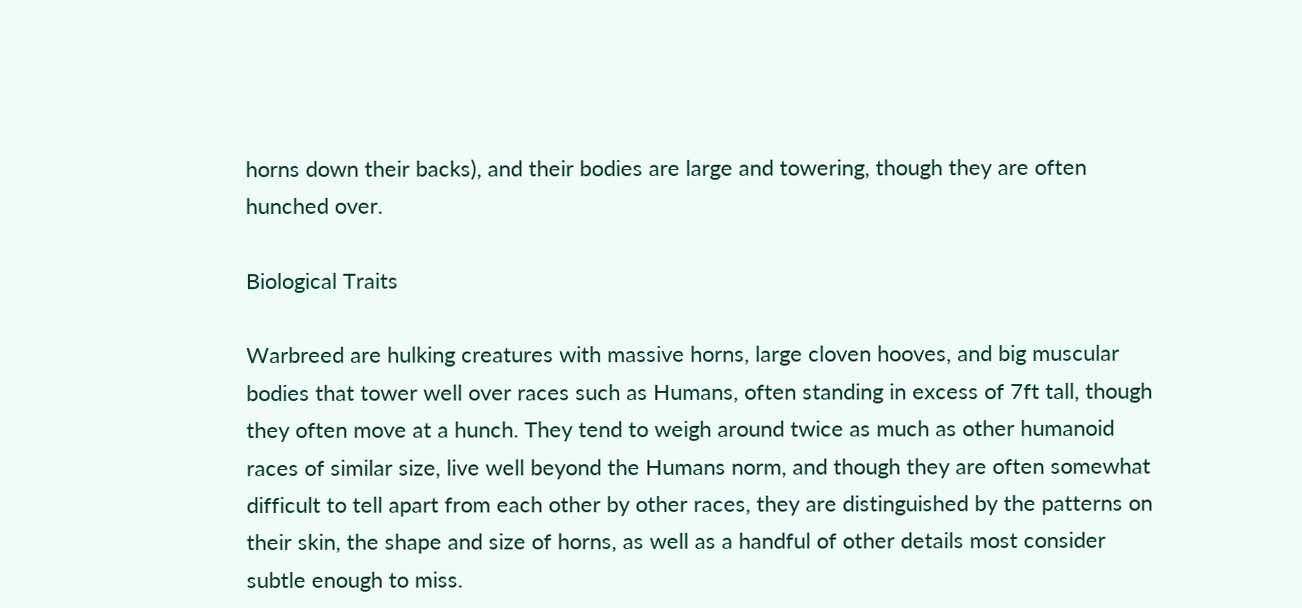horns down their backs), and their bodies are large and towering, though they are often hunched over.

Biological Traits

Warbreed are hulking creatures with massive horns, large cloven hooves, and big muscular bodies that tower well over races such as Humans, often standing in excess of 7ft tall, though they often move at a hunch. They tend to weigh around twice as much as other humanoid races of similar size, live well beyond the Humans norm, and though they are often somewhat difficult to tell apart from each other by other races, they are distinguished by the patterns on their skin, the shape and size of horns, as well as a handful of other details most consider subtle enough to miss.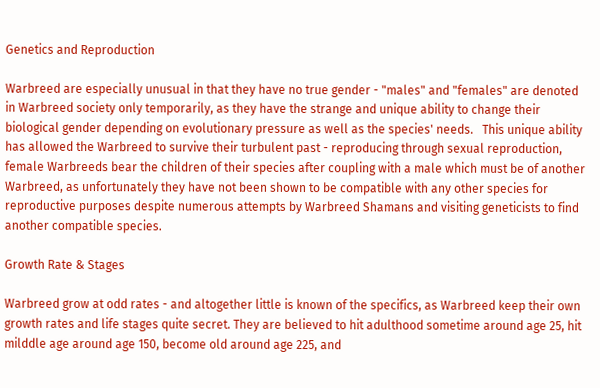Genetics and Reproduction

Warbreed are especially unusual in that they have no true gender - "males" and "females" are denoted in Warbreed society only temporarily, as they have the strange and unique ability to change their biological gender depending on evolutionary pressure as well as the species' needs.   This unique ability has allowed the Warbreed to survive their turbulent past - reproducing through sexual reproduction, female Warbreeds bear the children of their species after coupling with a male which must be of another Warbreed, as unfortunately they have not been shown to be compatible with any other species for reproductive purposes despite numerous attempts by Warbreed Shamans and visiting geneticists to find another compatible species.

Growth Rate & Stages

Warbreed grow at odd rates - and altogether little is known of the specifics, as Warbreed keep their own growth rates and life stages quite secret. They are believed to hit adulthood sometime around age 25, hit milddle age around age 150, become old around age 225, and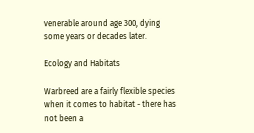venerable around age 300, dying some years or decades later.

Ecology and Habitats

Warbreed are a fairly flexible species when it comes to habitat - there has not been a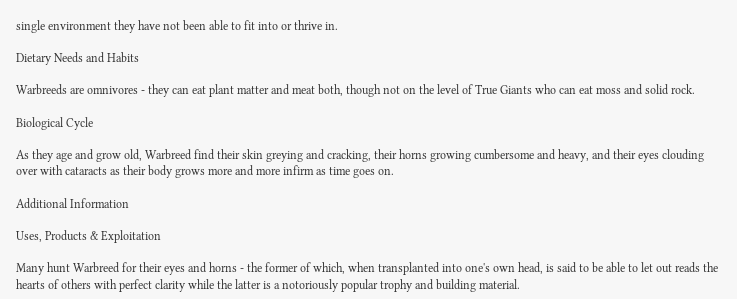single environment they have not been able to fit into or thrive in.

Dietary Needs and Habits

Warbreeds are omnivores - they can eat plant matter and meat both, though not on the level of True Giants who can eat moss and solid rock.

Biological Cycle

As they age and grow old, Warbreed find their skin greying and cracking, their horns growing cumbersome and heavy, and their eyes clouding over with cataracts as their body grows more and more infirm as time goes on.

Additional Information

Uses, Products & Exploitation

Many hunt Warbreed for their eyes and horns - the former of which, when transplanted into one's own head, is said to be able to let out reads the hearts of others with perfect clarity while the latter is a notoriously popular trophy and building material.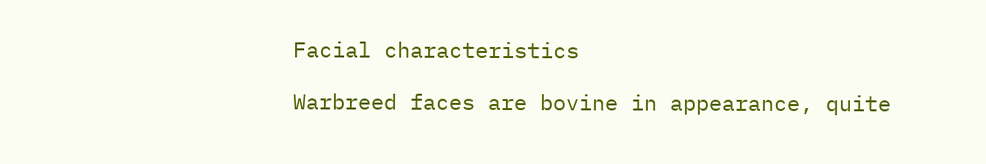Facial characteristics

Warbreed faces are bovine in appearance, quite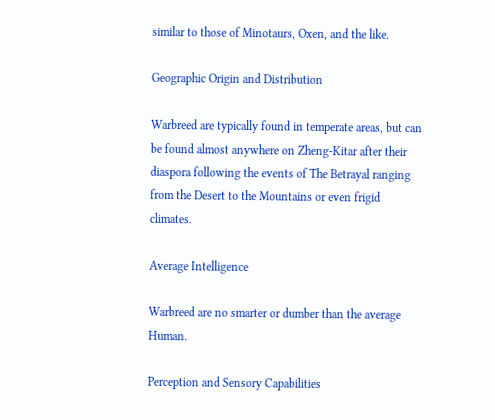similar to those of Minotaurs, Oxen, and the like.

Geographic Origin and Distribution

Warbreed are typically found in temperate areas, but can be found almost anywhere on Zheng-Kitar after their diaspora following the events of The Betrayal ranging from the Desert to the Mountains or even frigid climates.

Average Intelligence

Warbreed are no smarter or dumber than the average Human.

Perception and Sensory Capabilities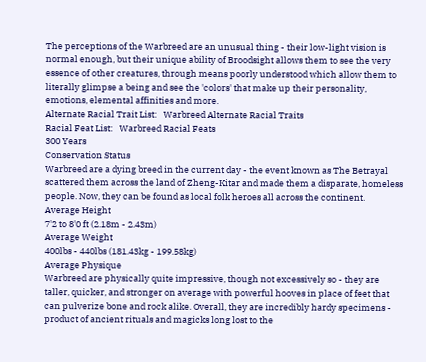The perceptions of the Warbreed are an unusual thing - their low-light vision is normal enough, but their unique ability of Broodsight allows them to see the very essence of other creatures, through means poorly understood which allow them to literally glimpse a being and see the 'colors' that make up their personality, emotions, elemental affinities and more.
Alternate Racial Trait List:   Warbreed Alternate Racial Traits
Racial Feat List:   Warbreed Racial Feats
300 Years
Conservation Status
Warbreed are a dying breed in the current day - the event known as The Betrayal scattered them across the land of Zheng-Kitar and made them a disparate, homeless people. Now, they can be found as local folk heroes all across the continent.
Average Height
7'2 to 8'0 ft (2.18m - 2.43m)
Average Weight
400lbs - 440lbs (181.43kg - 199.58kg)
Average Physique
Warbreed are physically quite impressive, though not excessively so - they are taller, quicker, and stronger on average with powerful hooves in place of feet that can pulverize bone and rock alike. Overall, they are incredibly hardy specimens - product of ancient rituals and magicks long lost to the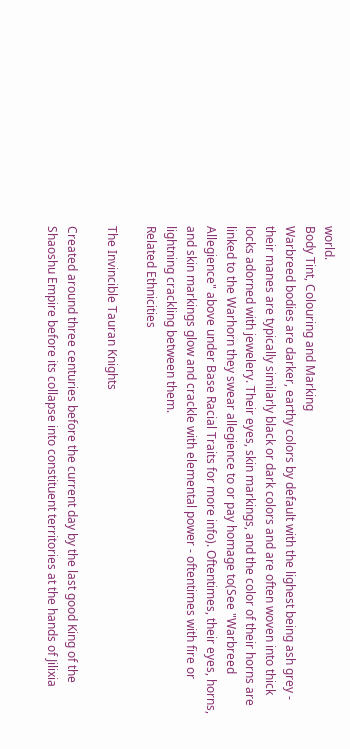world.
Body Tint, Colouring and Marking
Warbreed bodies are darker, earthy colors by default with the lighest being ash grey - their manes are typically similarly black or dark colors and are often woven into thick locks adorned with jewelery. Their eyes, skin markings, and the color of their horns are linked to the Warhorn they swear allegience to or pay homage to(See "Warbreed Allegience" above under Base Racial Traits for more info). Oftentimes, their eyes, horns, and skin markings glow and crackle with elemental power - oftentimes with fire or lightning crackling between them.
Related Ethnicities

The Invincible Tauran Knights

Created around three centuries before the current day by the last good King of the Shaoshu Empire before its collapse into constituent territories at the hands of Jilixia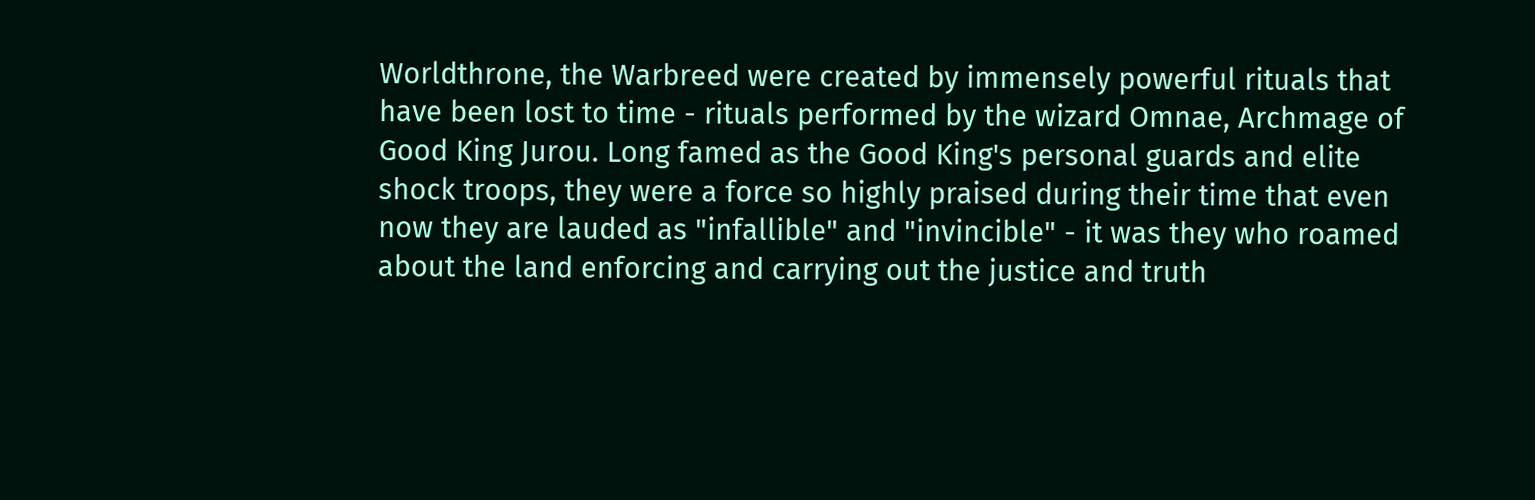Worldthrone, the Warbreed were created by immensely powerful rituals that have been lost to time - rituals performed by the wizard Omnae, Archmage of Good King Jurou. Long famed as the Good King's personal guards and elite shock troops, they were a force so highly praised during their time that even now they are lauded as "infallible" and "invincible" - it was they who roamed about the land enforcing and carrying out the justice and truth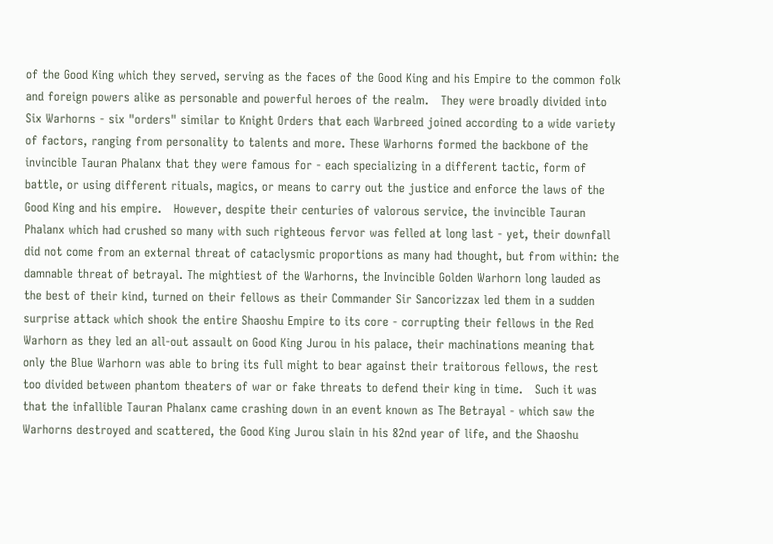of the Good King which they served, serving as the faces of the Good King and his Empire to the common folk and foreign powers alike as personable and powerful heroes of the realm.   They were broadly divided into Six Warhorns - six "orders" similar to Knight Orders that each Warbreed joined according to a wide variety of factors, ranging from personality to talents and more. These Warhorns formed the backbone of the invincible Tauran Phalanx that they were famous for - each specializing in a different tactic, form of battle, or using different rituals, magics, or means to carry out the justice and enforce the laws of the Good King and his empire.   However, despite their centuries of valorous service, the invincible Tauran Phalanx which had crushed so many with such righteous fervor was felled at long last - yet, their downfall did not come from an external threat of cataclysmic proportions as many had thought, but from within: the damnable threat of betrayal. The mightiest of the Warhorns, the Invincible Golden Warhorn long lauded as the best of their kind, turned on their fellows as their Commander Sir Sancorizzax led them in a sudden surprise attack which shook the entire Shaoshu Empire to its core - corrupting their fellows in the Red Warhorn as they led an all-out assault on Good King Jurou in his palace, their machinations meaning that only the Blue Warhorn was able to bring its full might to bear against their traitorous fellows, the rest too divided between phantom theaters of war or fake threats to defend their king in time.   Such it was that the infallible Tauran Phalanx came crashing down in an event known as The Betrayal - which saw the Warhorns destroyed and scattered, the Good King Jurou slain in his 82nd year of life, and the Shaoshu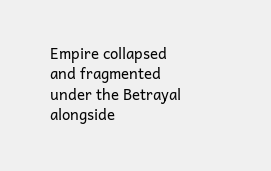Empire collapsed and fragmented under the Betrayal alongside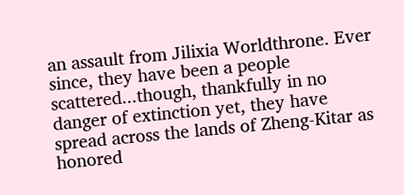an assault from Jilixia Worldthrone. Ever since, they have been a people scattered...though, thankfully in no danger of extinction yet, they have spread across the lands of Zheng-Kitar as honored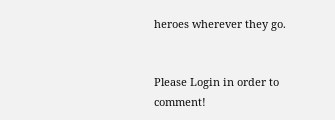heroes wherever they go.


Please Login in order to comment!